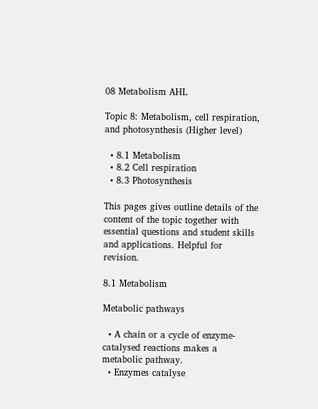08 Metabolism AHL

Topic 8: Metabolism, cell respiration, and photosynthesis (Higher level)

  • 8.1 Metabolism
  • 8.2 Cell respiration
  • 8.3 Photosynthesis

This pages gives outline details of the content of the topic together with essential questions and student skills and applications. Helpful for revision.

8.1 Metabolism

Metabolic pathways

  • A chain or a cycle of enzyme-catalysed reactions makes a metabolic pathway.
  • Enzymes catalyse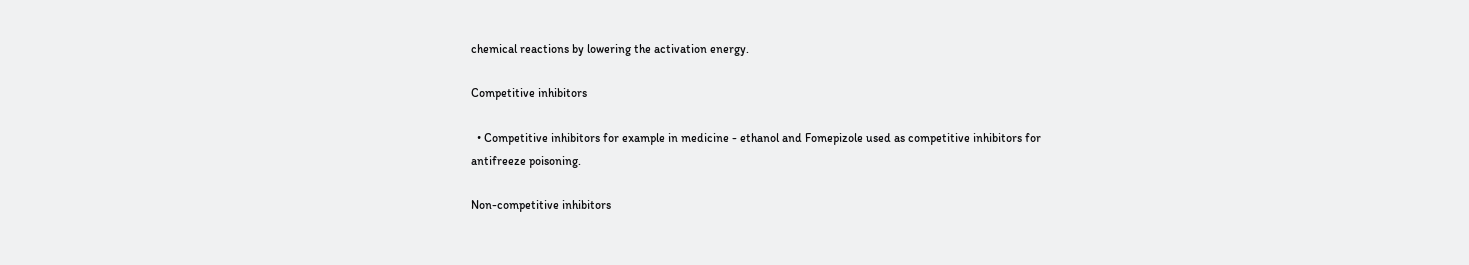chemical reactions by lowering the activation energy.

Competitive inhibitors

  • Competitive inhibitors for example in medicine - ethanol and Fomepizole used as competitive inhibitors for antifreeze poisoning.

Non-competitive inhibitors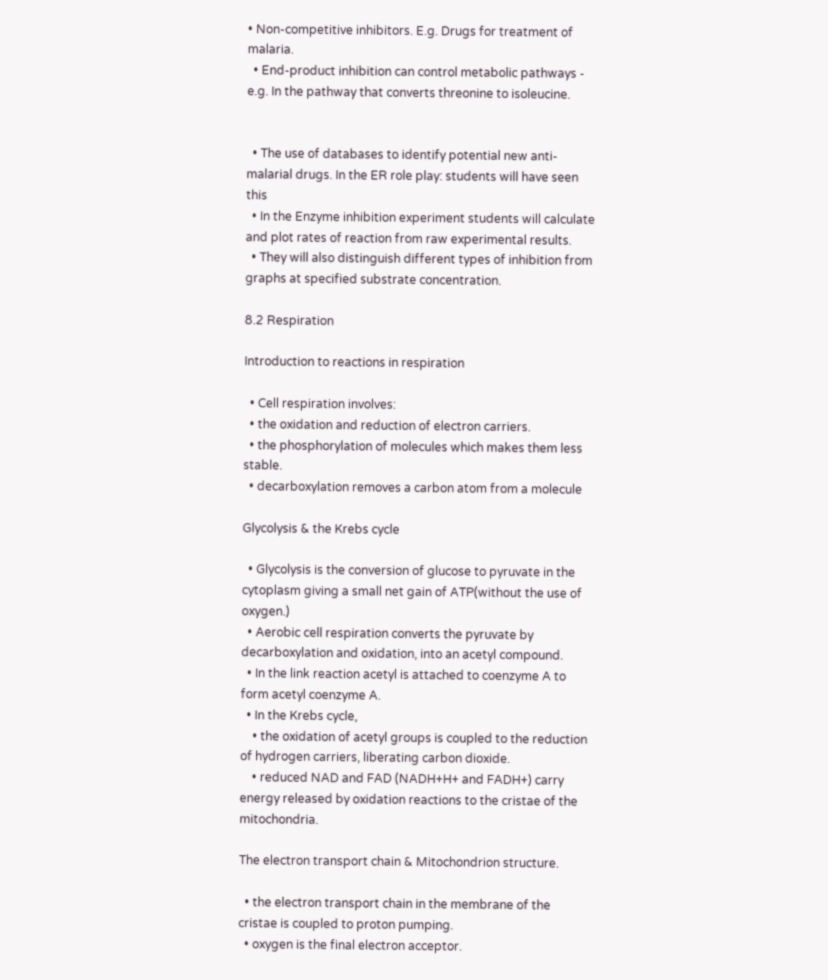• Non-competitive inhibitors. E.g. Drugs for treatment of malaria.
  • End-product inhibition can control metabolic pathways - e.g. In the pathway that converts threonine to isoleucine.


  • The use of databases to identify potential new anti-malarial drugs. In the ER role play: students will have seen this
  • In the Enzyme inhibition experiment students will calculate and plot rates of reaction from raw experimental results.
  • They will also distinguish different types of inhibition from graphs at specified substrate concentration.

8.2 Respiration

Introduction to reactions in respiration

  • Cell respiration involves:
  • the oxidation and reduction of electron carriers.
  • the phosphorylation of molecules which makes them less stable.
  • decarboxylation removes a carbon atom from a molecule

Glycolysis & the Krebs cycle

  • Glycolysis is the conversion of glucose to pyruvate in the cytoplasm giving a small net gain of ATP(without the use of oxygen.)
  • Aerobic cell respiration converts the pyruvate by decarboxylation and oxidation, into an acetyl compound.
  • In the link reaction acetyl is attached to coenzyme A to form acetyl coenzyme A.
  • In the Krebs cycle,
    • the oxidation of acetyl groups is coupled to the reduction of hydrogen carriers, liberating carbon dioxide.
    • reduced NAD and FAD (NADH+H+ and FADH+) carry energy released by oxidation reactions to the cristae of the mitochondria.

The electron transport chain & Mitochondrion structure.

  • the electron transport chain in the membrane of the cristae is coupled to proton pumping.
  • oxygen is the final electron acceptor.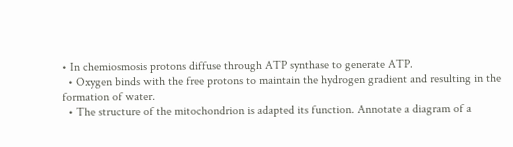• In chemiosmosis protons diffuse through ATP synthase to generate ATP.
  • Oxygen binds with the free protons to maintain the hydrogen gradient and resulting in the formation of water.
  • The structure of the mitochondrion is adapted its function. Annotate a diagram of a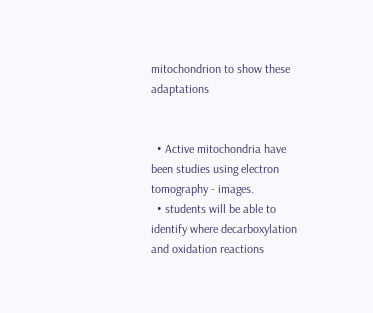mitochondrion to show these adaptations


  • Active mitochondria have been studies using electron tomography - images.
  • students will be able to identify where decarboxylation and oxidation reactions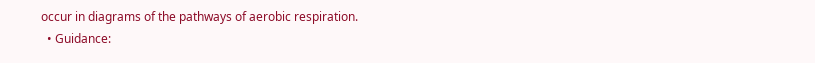occur in diagrams of the pathways of aerobic respiration.
  • Guidance: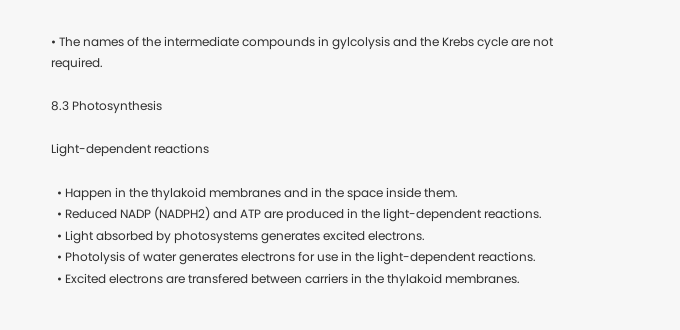• The names of the intermediate compounds in gylcolysis and the Krebs cycle are not required.

8.3 Photosynthesis

Light-dependent reactions

  • Happen in the thylakoid membranes and in the space inside them.
  • Reduced NADP (NADPH2) and ATP are produced in the light-dependent reactions.
  • Light absorbed by photosystems generates excited electrons.
  • Photolysis of water generates electrons for use in the light-dependent reactions.
  • Excited electrons are transfered between carriers in the thylakoid membranes.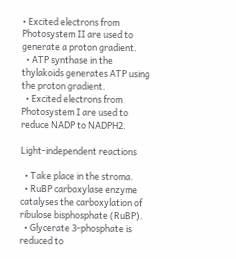• Excited electrons from Photosystem II are used to generate a proton gradient.
  • ATP synthase in the thylakoids generates ATP using the proton gradient.
  • Excited electrons from Photosystem I are used to reduce NADP to NADPH2.

Light-independent reactions

  • Take place in the stroma.
  • RuBP carboxylase enzyme catalyses the carboxylation of ribulose bisphosphate (RuBP).
  • Glycerate 3-phosphate is reduced to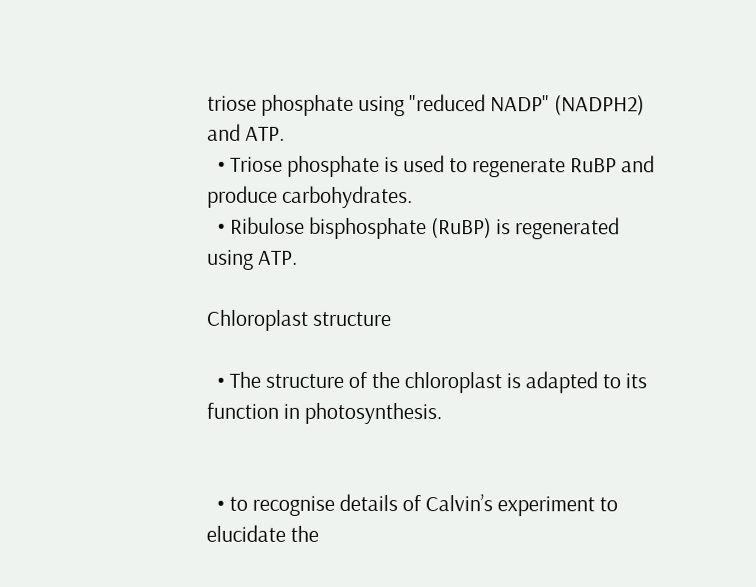triose phosphate using "reduced NADP" (NADPH2) and ATP.
  • Triose phosphate is used to regenerate RuBP and produce carbohydrates.
  • Ribulose bisphosphate (RuBP) is regenerated using ATP.

Chloroplast structure

  • The structure of the chloroplast is adapted to its function in photosynthesis.


  • to recognise details of Calvin’s experiment to elucidate the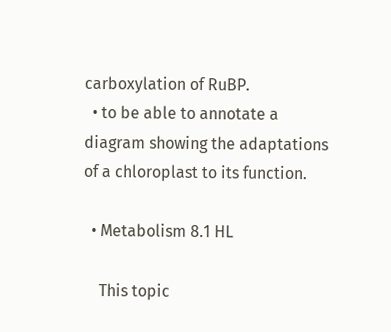carboxylation of RuBP.
  • to be able to annotate a diagram showing the adaptations of a chloroplast to its function.

  • Metabolism 8.1 HL

    This topic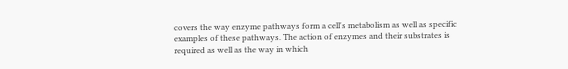covers the way enzyme pathways form a cell's metabolism as well as specific examples of these pathways. The action of enzymes and their substrates is required as well as the way in which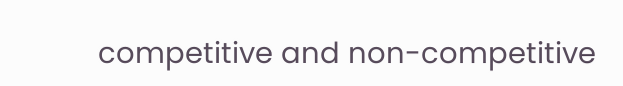competitive and non-competitive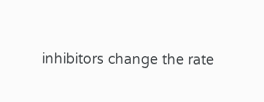inhibitors change the rate